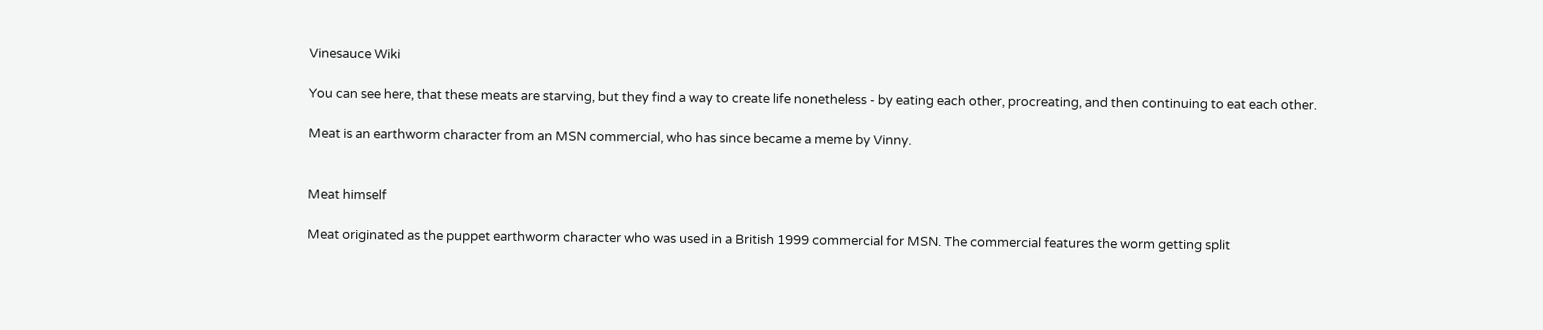Vinesauce Wiki

You can see here, that these meats are starving, but they find a way to create life nonetheless - by eating each other, procreating, and then continuing to eat each other.

Meat is an earthworm character from an MSN commercial, who has since became a meme by Vinny.


Meat himself

Meat originated as the puppet earthworm character who was used in a British 1999 commercial for MSN. The commercial features the worm getting split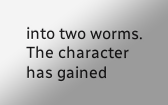into two worms. The character has gained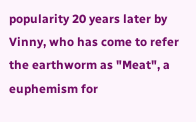popularity 20 years later by Vinny, who has come to refer the earthworm as "Meat", a euphemism for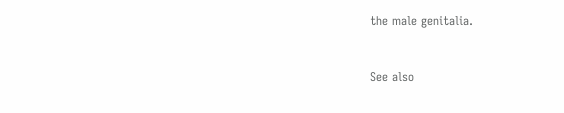the male genitalia.


See also